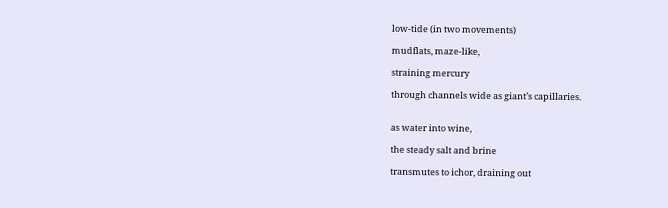low-tide (in two movements)

mudflats, maze-like,

straining mercury

through channels wide as giant’s capillaries.


as water into wine,

the steady salt and brine

transmutes to ichor, draining out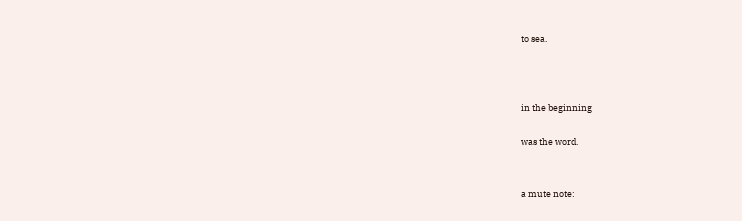to sea.



in the beginning

was the word.


a mute note: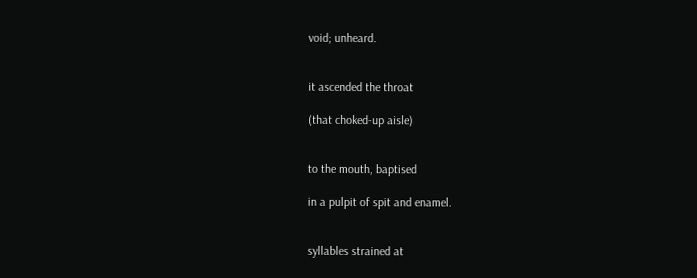void; unheard.


it ascended the throat

(that choked-up aisle)


to the mouth, baptised

in a pulpit of spit and enamel.


syllables strained at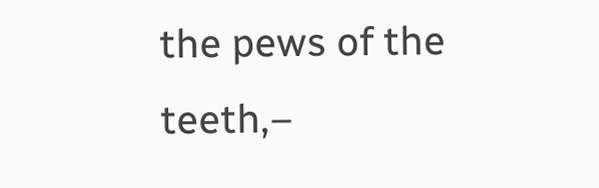the pews of the teeth,–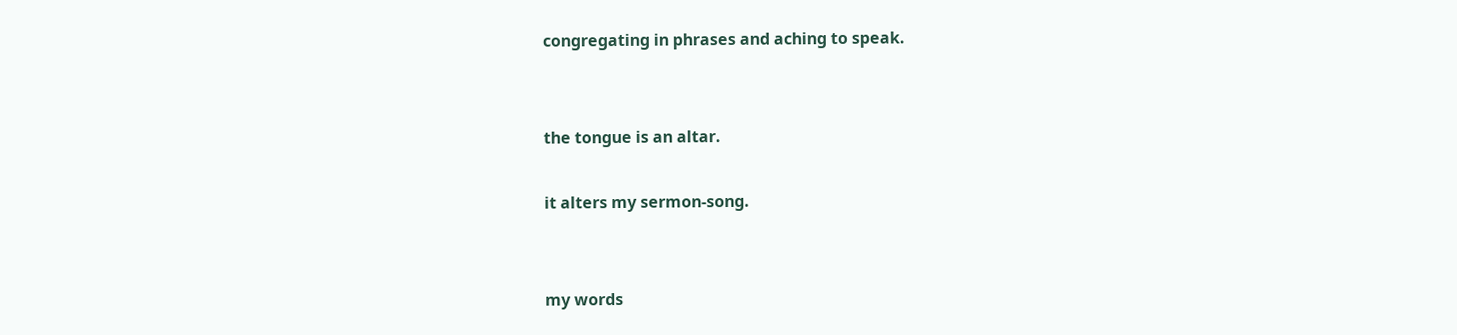congregating in phrases and aching to speak.


the tongue is an altar.

it alters my sermon-song.


my words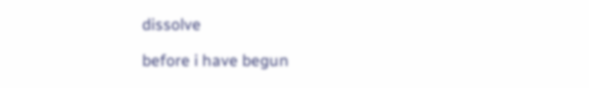dissolve

before i have begun